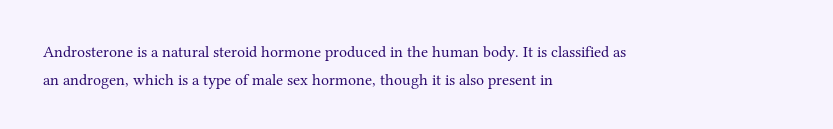Androsterone is a natural steroid hormone produced in the human body. It is classified as an androgen, which is a type of male sex hormone, though it is also present in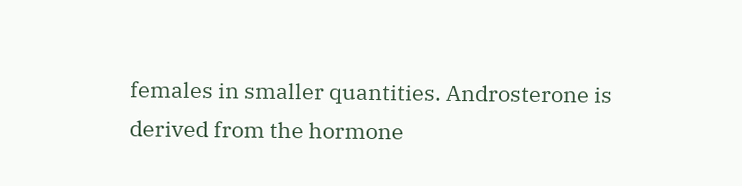females in smaller quantities. Androsterone is derived from the hormone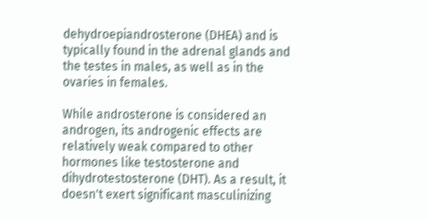dehydroepiandrosterone (DHEA) and is typically found in the adrenal glands and the testes in males, as well as in the ovaries in females.

While androsterone is considered an androgen, its androgenic effects are relatively weak compared to other hormones like testosterone and dihydrotestosterone (DHT). As a result, it doesn't exert significant masculinizing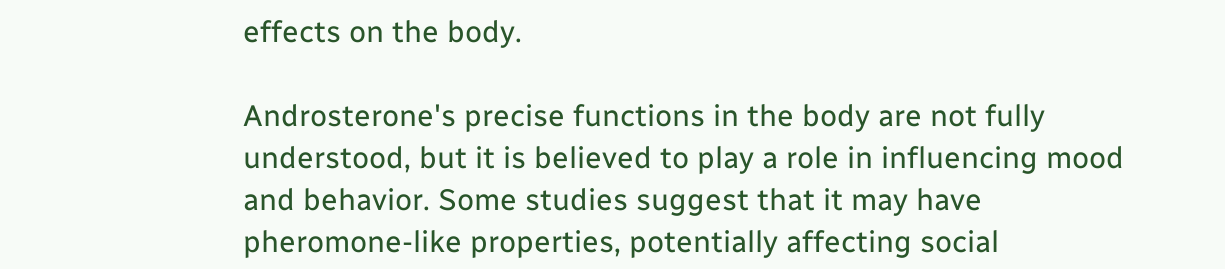effects on the body.

Androsterone's precise functions in the body are not fully understood, but it is believed to play a role in influencing mood and behavior. Some studies suggest that it may have pheromone-like properties, potentially affecting social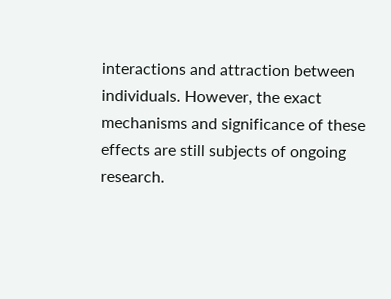interactions and attraction between individuals. However, the exact mechanisms and significance of these effects are still subjects of ongoing research.